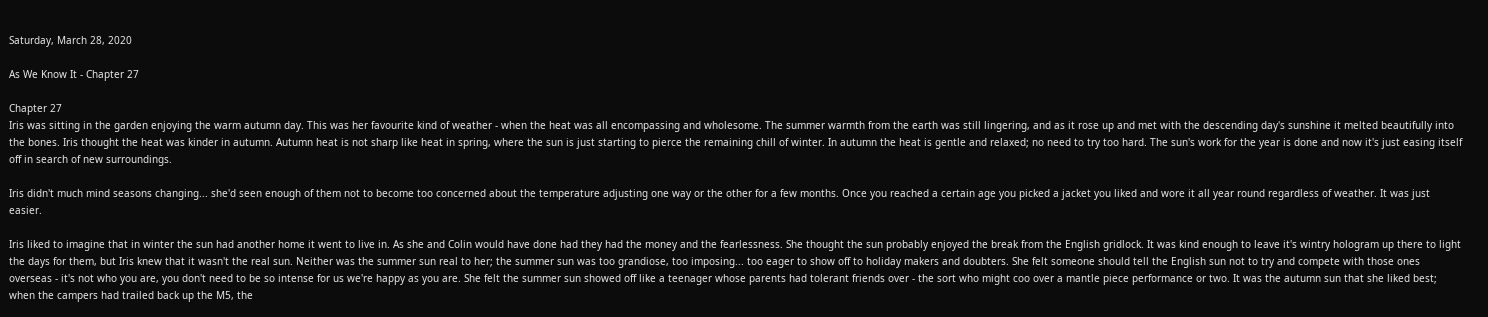Saturday, March 28, 2020

As We Know It - Chapter 27

Chapter 27
Iris was sitting in the garden enjoying the warm autumn day. This was her favourite kind of weather - when the heat was all encompassing and wholesome. The summer warmth from the earth was still lingering, and as it rose up and met with the descending day's sunshine it melted beautifully into the bones. Iris thought the heat was kinder in autumn. Autumn heat is not sharp like heat in spring, where the sun is just starting to pierce the remaining chill of winter. In autumn the heat is gentle and relaxed; no need to try too hard. The sun's work for the year is done and now it's just easing itself off in search of new surroundings.

Iris didn't much mind seasons changing... she'd seen enough of them not to become too concerned about the temperature adjusting one way or the other for a few months. Once you reached a certain age you picked a jacket you liked and wore it all year round regardless of weather. It was just easier.

Iris liked to imagine that in winter the sun had another home it went to live in. As she and Colin would have done had they had the money and the fearlessness. She thought the sun probably enjoyed the break from the English gridlock. It was kind enough to leave it's wintry hologram up there to light the days for them, but Iris knew that it wasn't the real sun. Neither was the summer sun real to her; the summer sun was too grandiose, too imposing... too eager to show off to holiday makers and doubters. She felt someone should tell the English sun not to try and compete with those ones overseas - it's not who you are, you don't need to be so intense for us we're happy as you are. She felt the summer sun showed off like a teenager whose parents had tolerant friends over - the sort who might coo over a mantle piece performance or two. It was the autumn sun that she liked best; when the campers had trailed back up the M5, the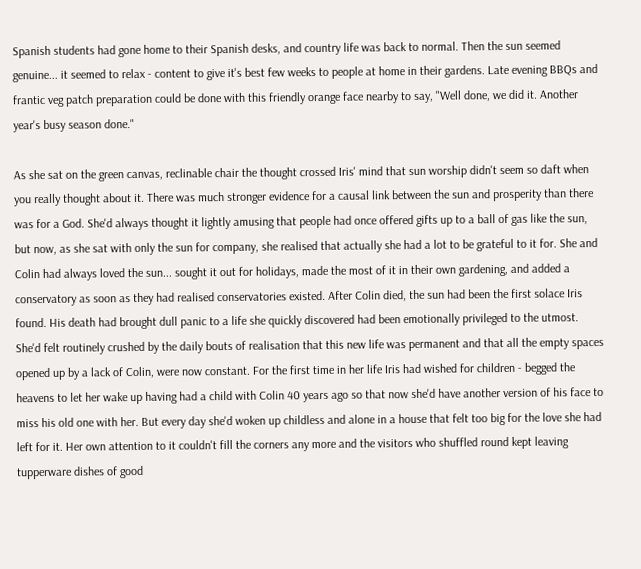Spanish students had gone home to their Spanish desks, and country life was back to normal. Then the sun seemed genuine... it seemed to relax - content to give it's best few weeks to people at home in their gardens. Late evening BBQs and frantic veg patch preparation could be done with this friendly orange face nearby to say, "Well done, we did it. Another year's busy season done."

As she sat on the green canvas, reclinable chair the thought crossed Iris' mind that sun worship didn't seem so daft when you really thought about it. There was much stronger evidence for a causal link between the sun and prosperity than there was for a God. She'd always thought it lightly amusing that people had once offered gifts up to a ball of gas like the sun, but now, as she sat with only the sun for company, she realised that actually she had a lot to be grateful to it for. She and Colin had always loved the sun... sought it out for holidays, made the most of it in their own gardening, and added a conservatory as soon as they had realised conservatories existed. After Colin died, the sun had been the first solace Iris found. His death had brought dull panic to a life she quickly discovered had been emotionally privileged to the utmost. She'd felt routinely crushed by the daily bouts of realisation that this new life was permanent and that all the empty spaces opened up by a lack of Colin, were now constant. For the first time in her life Iris had wished for children - begged the heavens to let her wake up having had a child with Colin 40 years ago so that now she'd have another version of his face to miss his old one with her. But every day she'd woken up childless and alone in a house that felt too big for the love she had left for it. Her own attention to it couldn't fill the corners any more and the visitors who shuffled round kept leaving tupperware dishes of good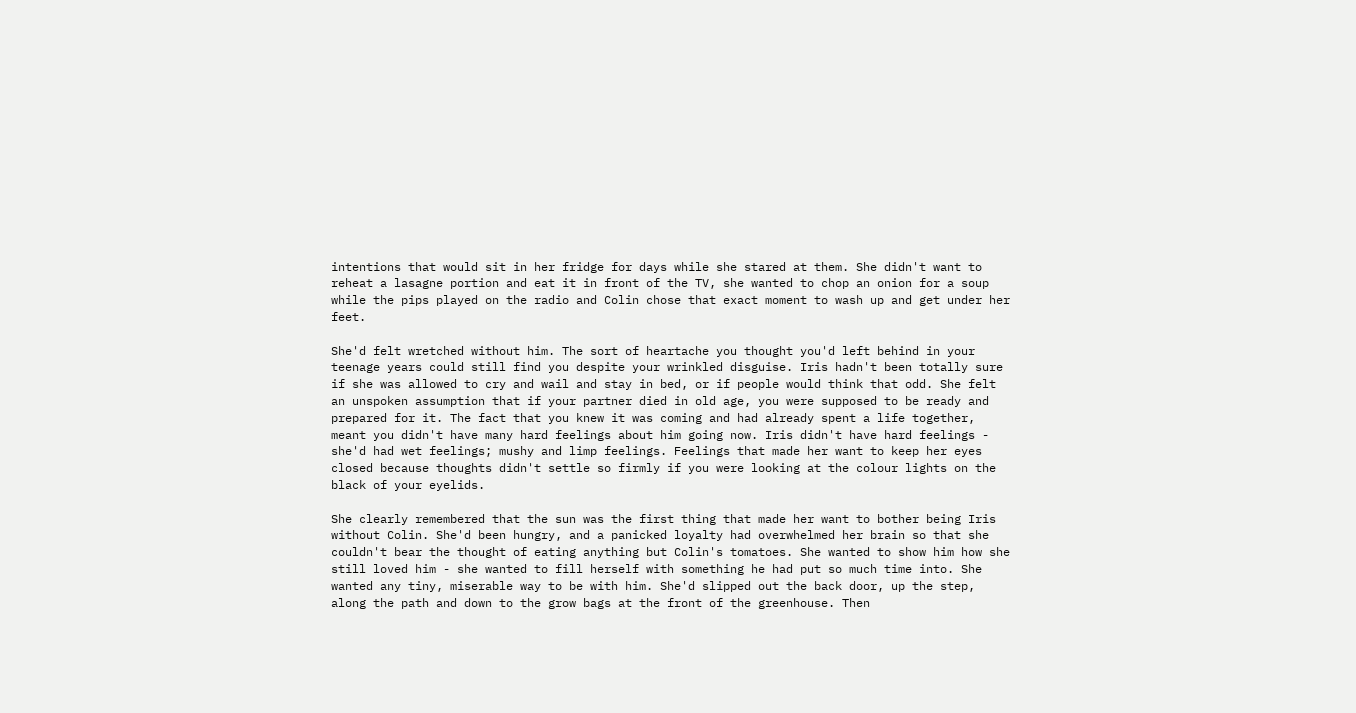intentions that would sit in her fridge for days while she stared at them. She didn't want to reheat a lasagne portion and eat it in front of the TV, she wanted to chop an onion for a soup while the pips played on the radio and Colin chose that exact moment to wash up and get under her feet.

She'd felt wretched without him. The sort of heartache you thought you'd left behind in your teenage years could still find you despite your wrinkled disguise. Iris hadn't been totally sure if she was allowed to cry and wail and stay in bed, or if people would think that odd. She felt an unspoken assumption that if your partner died in old age, you were supposed to be ready and prepared for it. The fact that you knew it was coming and had already spent a life together, meant you didn't have many hard feelings about him going now. Iris didn't have hard feelings - she'd had wet feelings; mushy and limp feelings. Feelings that made her want to keep her eyes closed because thoughts didn't settle so firmly if you were looking at the colour lights on the black of your eyelids.

She clearly remembered that the sun was the first thing that made her want to bother being Iris without Colin. She'd been hungry, and a panicked loyalty had overwhelmed her brain so that she couldn't bear the thought of eating anything but Colin's tomatoes. She wanted to show him how she still loved him - she wanted to fill herself with something he had put so much time into. She wanted any tiny, miserable way to be with him. She'd slipped out the back door, up the step, along the path and down to the grow bags at the front of the greenhouse. Then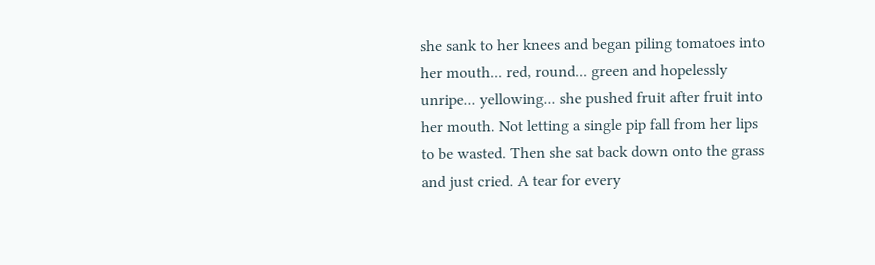she sank to her knees and began piling tomatoes into her mouth... red, round... green and hopelessly unripe... yellowing... she pushed fruit after fruit into her mouth. Not letting a single pip fall from her lips to be wasted. Then she sat back down onto the grass and just cried. A tear for every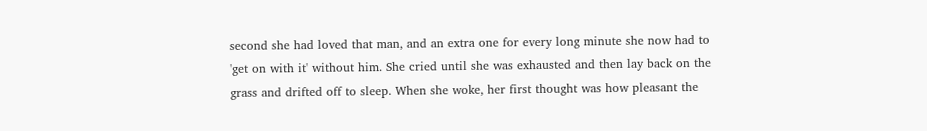second she had loved that man, and an extra one for every long minute she now had to 'get on with it' without him. She cried until she was exhausted and then lay back on the grass and drifted off to sleep. When she woke, her first thought was how pleasant the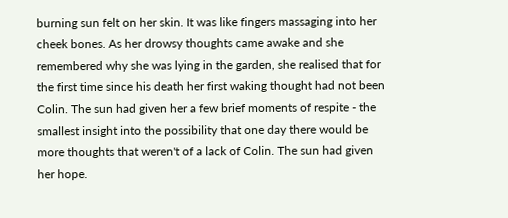burning sun felt on her skin. It was like fingers massaging into her cheek bones. As her drowsy thoughts came awake and she remembered why she was lying in the garden, she realised that for the first time since his death her first waking thought had not been Colin. The sun had given her a few brief moments of respite - the smallest insight into the possibility that one day there would be more thoughts that weren't of a lack of Colin. The sun had given her hope.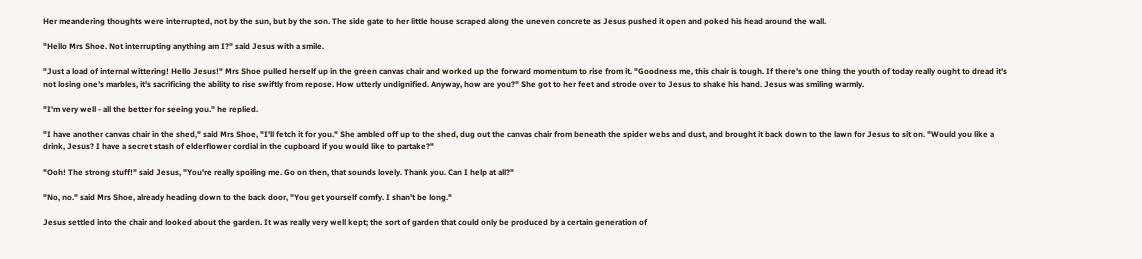Her meandering thoughts were interrupted, not by the sun, but by the son. The side gate to her little house scraped along the uneven concrete as Jesus pushed it open and poked his head around the wall.

"Hello Mrs Shoe. Not interrupting anything am I?" said Jesus with a smile.

"Just a load of internal wittering! Hello Jesus!" Mrs Shoe pulled herself up in the green canvas chair and worked up the forward momentum to rise from it. "Goodness me, this chair is tough. If there's one thing the youth of today really ought to dread it's not losing one’s marbles, it's sacrificing the ability to rise swiftly from repose. How utterly undignified. Anyway, how are you?" She got to her feet and strode over to Jesus to shake his hand. Jesus was smiling warmly.

"I'm very well - all the better for seeing you." he replied.

"I have another canvas chair in the shed," said Mrs Shoe, "I'll fetch it for you." She ambled off up to the shed, dug out the canvas chair from beneath the spider webs and dust, and brought it back down to the lawn for Jesus to sit on. "Would you like a drink, Jesus? I have a secret stash of elderflower cordial in the cupboard if you would like to partake?"

"Ooh! The strong stuff!" said Jesus, "You're really spoiling me. Go on then, that sounds lovely. Thank you. Can I help at all?"

"No, no." said Mrs Shoe, already heading down to the back door, "You get yourself comfy. I shan't be long."

Jesus settled into the chair and looked about the garden. It was really very well kept; the sort of garden that could only be produced by a certain generation of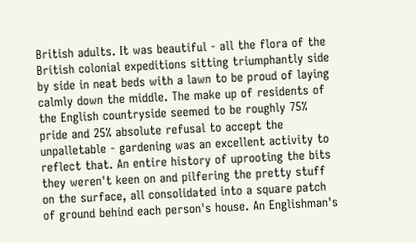British adults. It was beautiful - all the flora of the British colonial expeditions sitting triumphantly side by side in neat beds with a lawn to be proud of laying calmly down the middle. The make up of residents of the English countryside seemed to be roughly 75% pride and 25% absolute refusal to accept the unpalletable - gardening was an excellent activity to reflect that. An entire history of uprooting the bits they weren't keen on and pilfering the pretty stuff on the surface, all consolidated into a square patch of ground behind each person's house. An Englishman's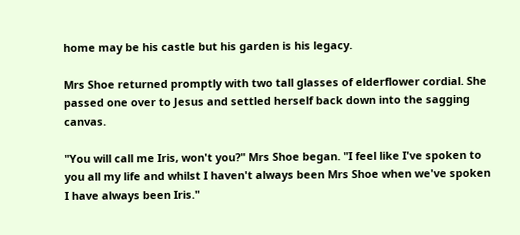home may be his castle but his garden is his legacy.

Mrs Shoe returned promptly with two tall glasses of elderflower cordial. She passed one over to Jesus and settled herself back down into the sagging canvas.

"You will call me Iris, won't you?" Mrs Shoe began. "I feel like I've spoken to you all my life and whilst I haven't always been Mrs Shoe when we've spoken I have always been Iris."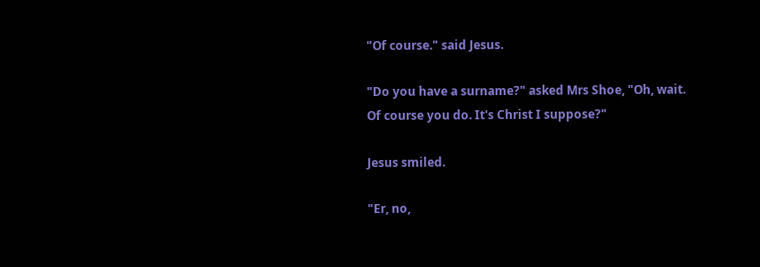"Of course." said Jesus.

"Do you have a surname?" asked Mrs Shoe, "Oh, wait. Of course you do. It's Christ I suppose?"

Jesus smiled.

"Er, no,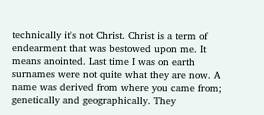technically it's not Christ. Christ is a term of endearment that was bestowed upon me. It means anointed. Last time I was on earth surnames were not quite what they are now. A name was derived from where you came from; genetically and geographically. They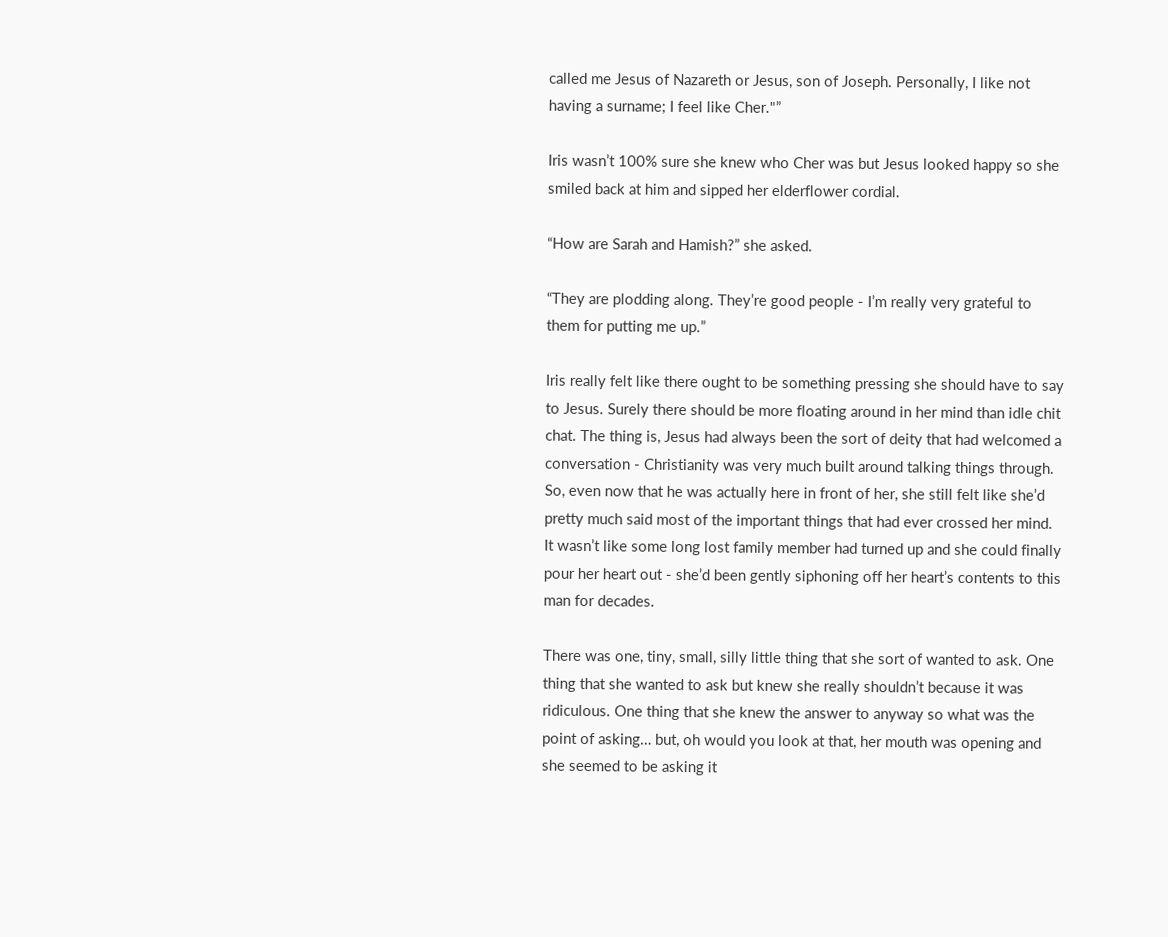called me Jesus of Nazareth or Jesus, son of Joseph. Personally, I like not having a surname; I feel like Cher."”

Iris wasn’t 100% sure she knew who Cher was but Jesus looked happy so she smiled back at him and sipped her elderflower cordial.

“How are Sarah and Hamish?” she asked.

“They are plodding along. They’re good people - I’m really very grateful to them for putting me up.”

Iris really felt like there ought to be something pressing she should have to say to Jesus. Surely there should be more floating around in her mind than idle chit chat. The thing is, Jesus had always been the sort of deity that had welcomed a conversation - Christianity was very much built around talking things through. So, even now that he was actually here in front of her, she still felt like she’d pretty much said most of the important things that had ever crossed her mind. It wasn’t like some long lost family member had turned up and she could finally pour her heart out - she’d been gently siphoning off her heart’s contents to this man for decades.

There was one, tiny, small, silly little thing that she sort of wanted to ask. One thing that she wanted to ask but knew she really shouldn’t because it was ridiculous. One thing that she knew the answer to anyway so what was the point of asking… but, oh would you look at that, her mouth was opening and she seemed to be asking it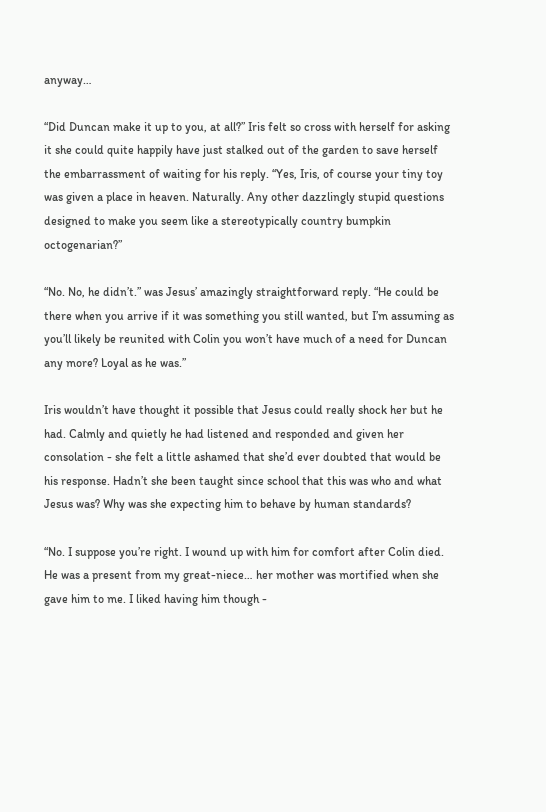anyway…

“Did Duncan make it up to you, at all?” Iris felt so cross with herself for asking it she could quite happily have just stalked out of the garden to save herself the embarrassment of waiting for his reply. “Yes, Iris, of course your tiny toy was given a place in heaven. Naturally. Any other dazzlingly stupid questions designed to make you seem like a stereotypically country bumpkin octogenarian?”

“No. No, he didn’t.” was Jesus’ amazingly straightforward reply. “He could be there when you arrive if it was something you still wanted, but I’m assuming as you’ll likely be reunited with Colin you won’t have much of a need for Duncan any more? Loyal as he was.”

Iris wouldn’t have thought it possible that Jesus could really shock her but he had. Calmly and quietly he had listened and responded and given her consolation - she felt a little ashamed that she’d ever doubted that would be his response. Hadn’t she been taught since school that this was who and what Jesus was? Why was she expecting him to behave by human standards?

“No. I suppose you’re right. I wound up with him for comfort after Colin died. He was a present from my great-niece… her mother was mortified when she gave him to me. I liked having him though -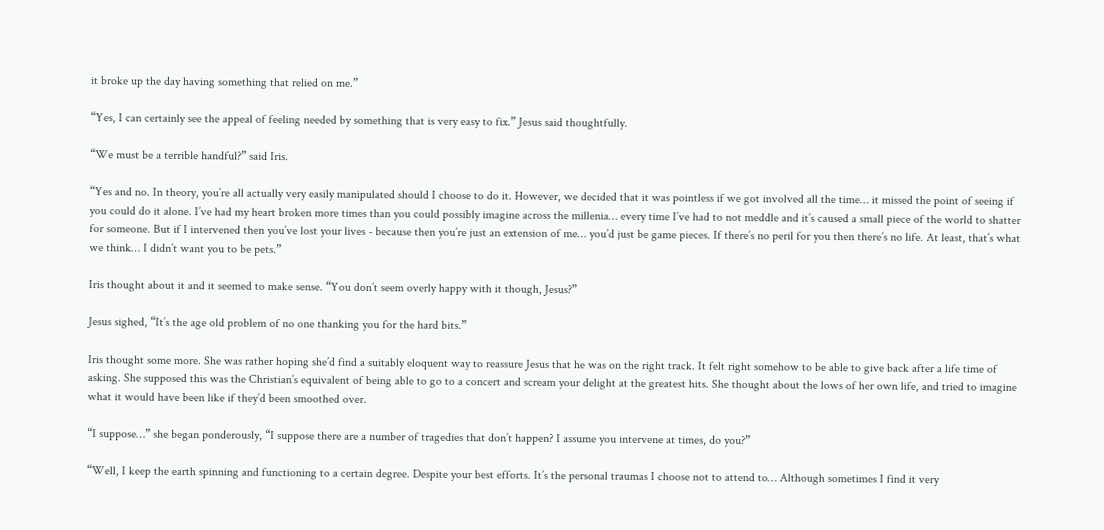it broke up the day having something that relied on me.”

“Yes, I can certainly see the appeal of feeling needed by something that is very easy to fix.” Jesus said thoughtfully.

“We must be a terrible handful?” said Iris.

“Yes and no. In theory, you’re all actually very easily manipulated should I choose to do it. However, we decided that it was pointless if we got involved all the time… it missed the point of seeing if you could do it alone. I’ve had my heart broken more times than you could possibly imagine across the millenia… every time I’ve had to not meddle and it’s caused a small piece of the world to shatter for someone. But if I intervened then you’ve lost your lives - because then you’re just an extension of me… you’d just be game pieces. If there’s no peril for you then there’s no life. At least, that’s what we think… I didn’t want you to be pets.”

Iris thought about it and it seemed to make sense. “You don’t seem overly happy with it though, Jesus?”

Jesus sighed, “It’s the age old problem of no one thanking you for the hard bits.”

Iris thought some more. She was rather hoping she’d find a suitably eloquent way to reassure Jesus that he was on the right track. It felt right somehow to be able to give back after a life time of asking. She supposed this was the Christian’s equivalent of being able to go to a concert and scream your delight at the greatest hits. She thought about the lows of her own life, and tried to imagine what it would have been like if they’d been smoothed over.

“I suppose…” she began ponderously, “I suppose there are a number of tragedies that don’t happen? I assume you intervene at times, do you?”

“Well, I keep the earth spinning and functioning to a certain degree. Despite your best efforts. It’s the personal traumas I choose not to attend to… Although sometimes I find it very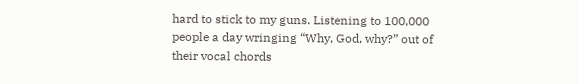hard to stick to my guns. Listening to 100,000 people a day wringing “Why, God, why?” out of their vocal chords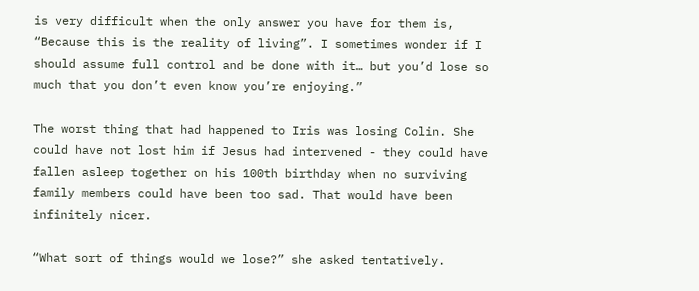is very difficult when the only answer you have for them is, “Because this is the reality of living”. I sometimes wonder if I should assume full control and be done with it… but you’d lose so much that you don’t even know you’re enjoying.”

The worst thing that had happened to Iris was losing Colin. She could have not lost him if Jesus had intervened - they could have fallen asleep together on his 100th birthday when no surviving family members could have been too sad. That would have been infinitely nicer.

“What sort of things would we lose?” she asked tentatively.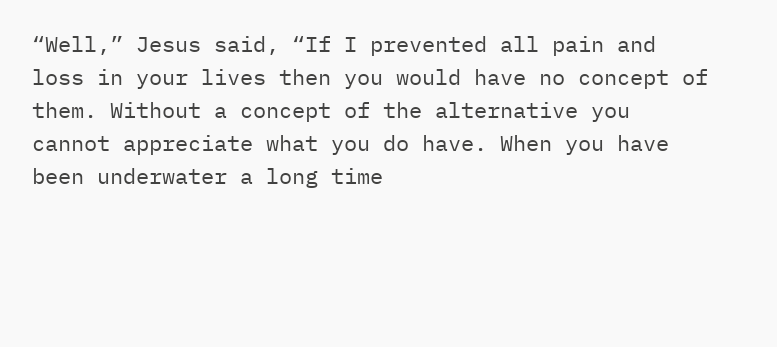“Well,” Jesus said, “If I prevented all pain and loss in your lives then you would have no concept of them. Without a concept of the alternative you cannot appreciate what you do have. When you have been underwater a long time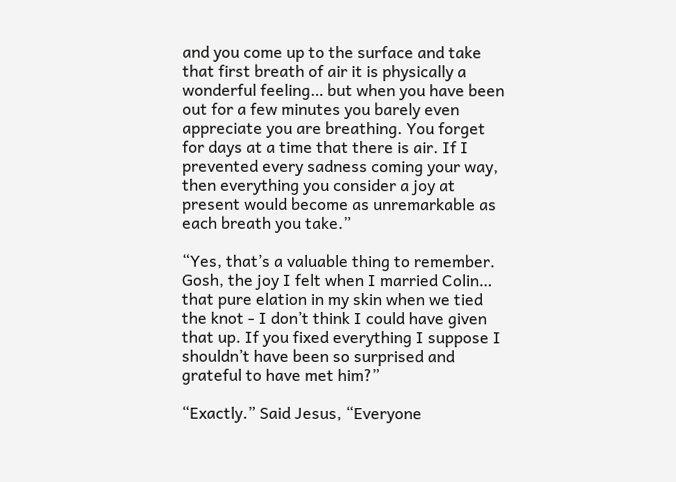and you come up to the surface and take that first breath of air it is physically a wonderful feeling… but when you have been out for a few minutes you barely even appreciate you are breathing. You forget for days at a time that there is air. If I prevented every sadness coming your way, then everything you consider a joy at present would become as unremarkable as each breath you take.”

“Yes, that’s a valuable thing to remember. Gosh, the joy I felt when I married Colin… that pure elation in my skin when we tied the knot - I don’t think I could have given that up. If you fixed everything I suppose I shouldn’t have been so surprised and grateful to have met him?”

“Exactly.” Said Jesus, “Everyone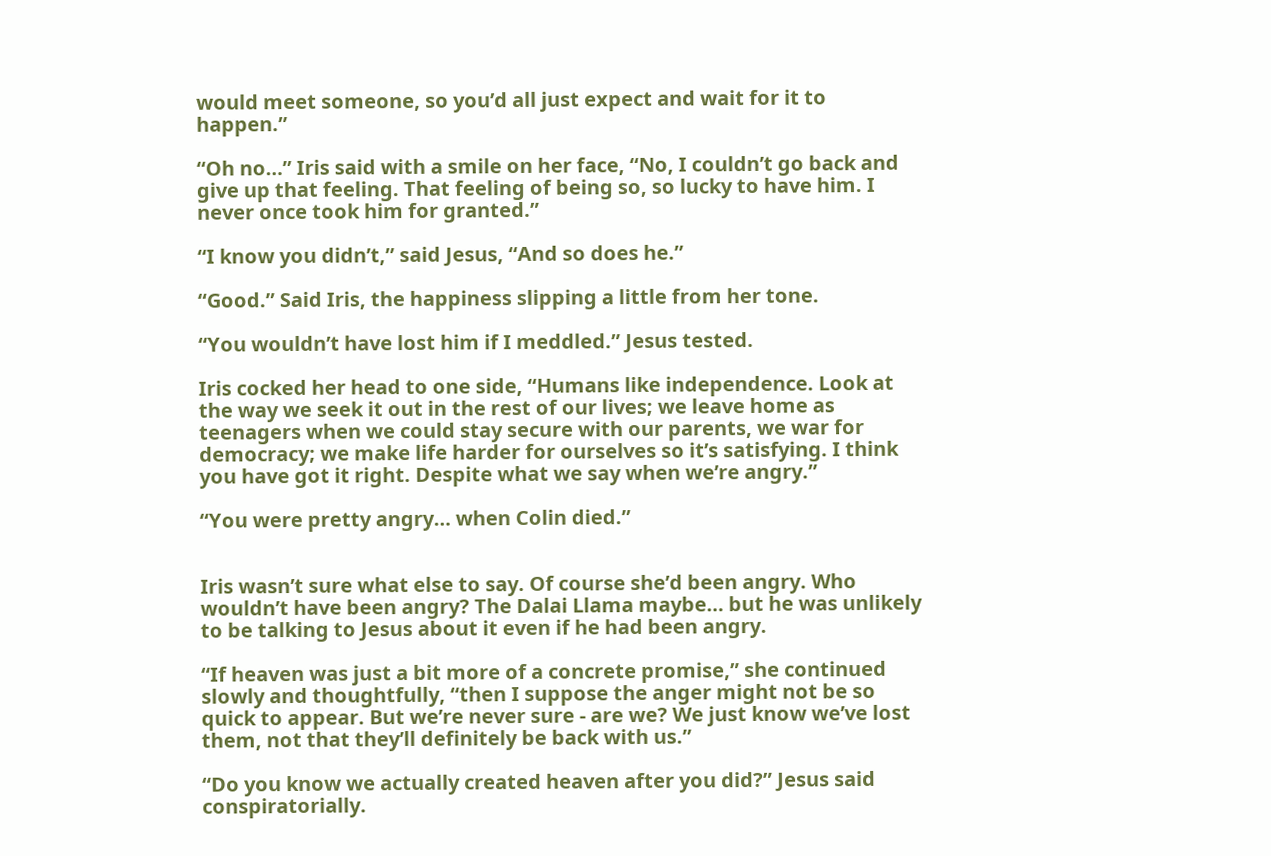would meet someone, so you’d all just expect and wait for it to happen.”

“Oh no…” Iris said with a smile on her face, “No, I couldn’t go back and give up that feeling. That feeling of being so, so lucky to have him. I never once took him for granted.”

“I know you didn’t,” said Jesus, “And so does he.”

“Good.” Said Iris, the happiness slipping a little from her tone.

“You wouldn’t have lost him if I meddled.” Jesus tested.

Iris cocked her head to one side, “Humans like independence. Look at the way we seek it out in the rest of our lives; we leave home as teenagers when we could stay secure with our parents, we war for democracy; we make life harder for ourselves so it’s satisfying. I think you have got it right. Despite what we say when we’re angry.”

“You were pretty angry… when Colin died.”


Iris wasn’t sure what else to say. Of course she’d been angry. Who wouldn’t have been angry? The Dalai Llama maybe… but he was unlikely to be talking to Jesus about it even if he had been angry.

“If heaven was just a bit more of a concrete promise,” she continued slowly and thoughtfully, “then I suppose the anger might not be so quick to appear. But we’re never sure - are we? We just know we’ve lost them, not that they’ll definitely be back with us.”

“Do you know we actually created heaven after you did?” Jesus said conspiratorially.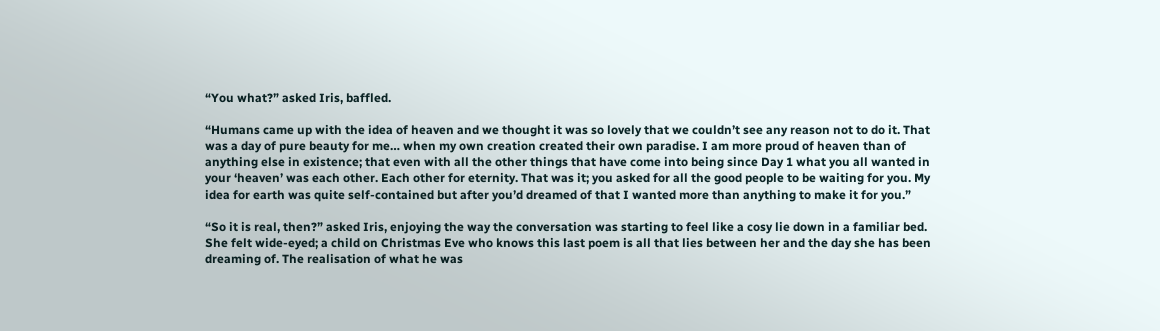“You what?” asked Iris, baffled.

“Humans came up with the idea of heaven and we thought it was so lovely that we couldn’t see any reason not to do it. That was a day of pure beauty for me… when my own creation created their own paradise. I am more proud of heaven than of anything else in existence; that even with all the other things that have come into being since Day 1 what you all wanted in your ‘heaven’ was each other. Each other for eternity. That was it; you asked for all the good people to be waiting for you. My idea for earth was quite self-contained but after you’d dreamed of that I wanted more than anything to make it for you.”

“So it is real, then?” asked Iris, enjoying the way the conversation was starting to feel like a cosy lie down in a familiar bed. She felt wide-eyed; a child on Christmas Eve who knows this last poem is all that lies between her and the day she has been dreaming of. The realisation of what he was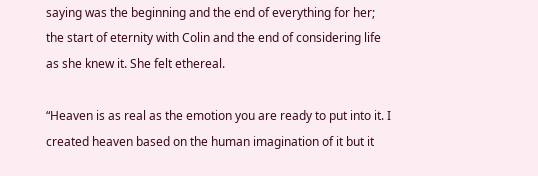saying was the beginning and the end of everything for her; the start of eternity with Colin and the end of considering life as she knew it. She felt ethereal.

“Heaven is as real as the emotion you are ready to put into it. I created heaven based on the human imagination of it but it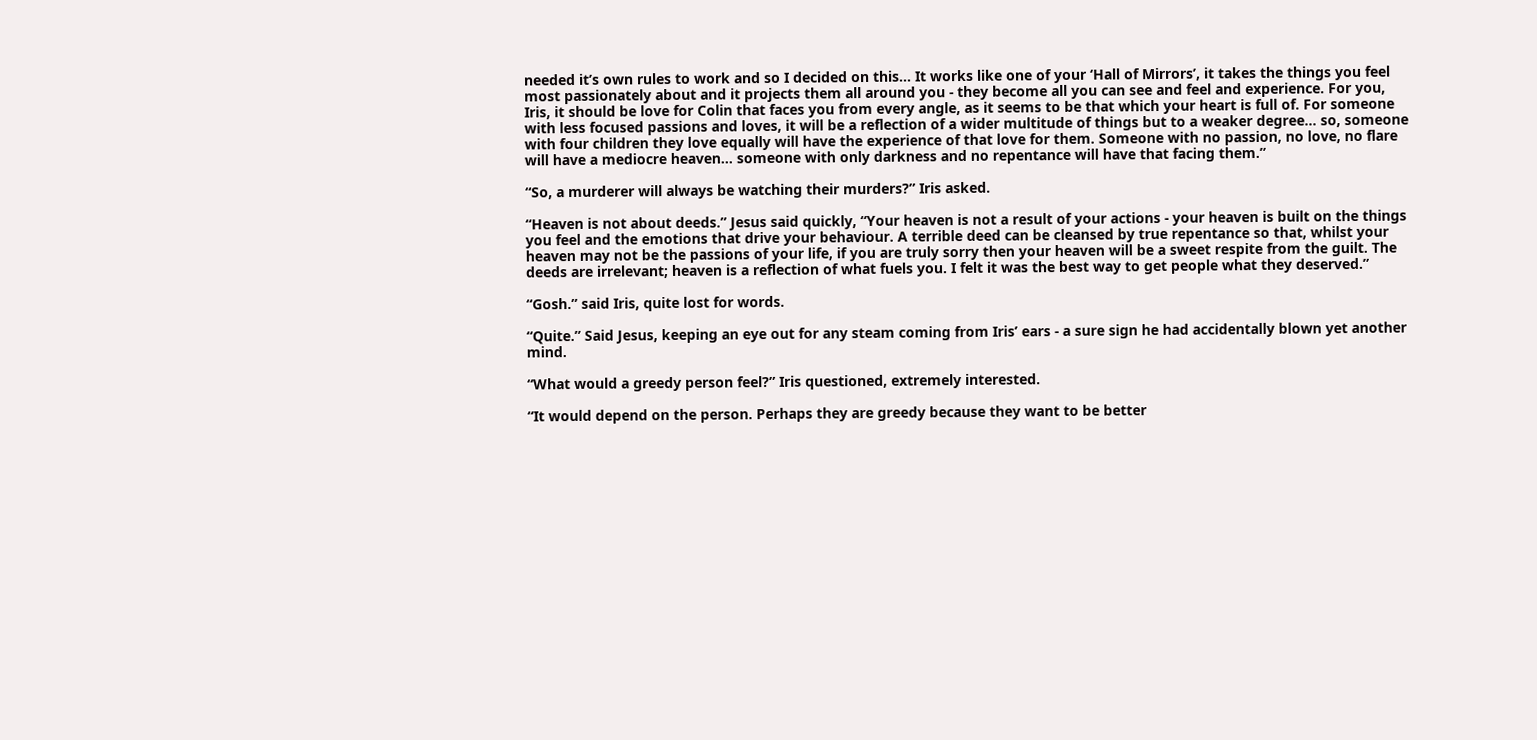needed it’s own rules to work and so I decided on this… It works like one of your ‘Hall of Mirrors’, it takes the things you feel most passionately about and it projects them all around you - they become all you can see and feel and experience. For you, Iris, it should be love for Colin that faces you from every angle, as it seems to be that which your heart is full of. For someone with less focused passions and loves, it will be a reflection of a wider multitude of things but to a weaker degree… so, someone with four children they love equally will have the experience of that love for them. Someone with no passion, no love, no flare will have a mediocre heaven… someone with only darkness and no repentance will have that facing them.”

“So, a murderer will always be watching their murders?” Iris asked.

“Heaven is not about deeds.” Jesus said quickly, “Your heaven is not a result of your actions - your heaven is built on the things you feel and the emotions that drive your behaviour. A terrible deed can be cleansed by true repentance so that, whilst your heaven may not be the passions of your life, if you are truly sorry then your heaven will be a sweet respite from the guilt. The deeds are irrelevant; heaven is a reflection of what fuels you. I felt it was the best way to get people what they deserved.”

“Gosh.” said Iris, quite lost for words.

“Quite.” Said Jesus, keeping an eye out for any steam coming from Iris’ ears - a sure sign he had accidentally blown yet another mind.

“What would a greedy person feel?” Iris questioned, extremely interested.

“It would depend on the person. Perhaps they are greedy because they want to be better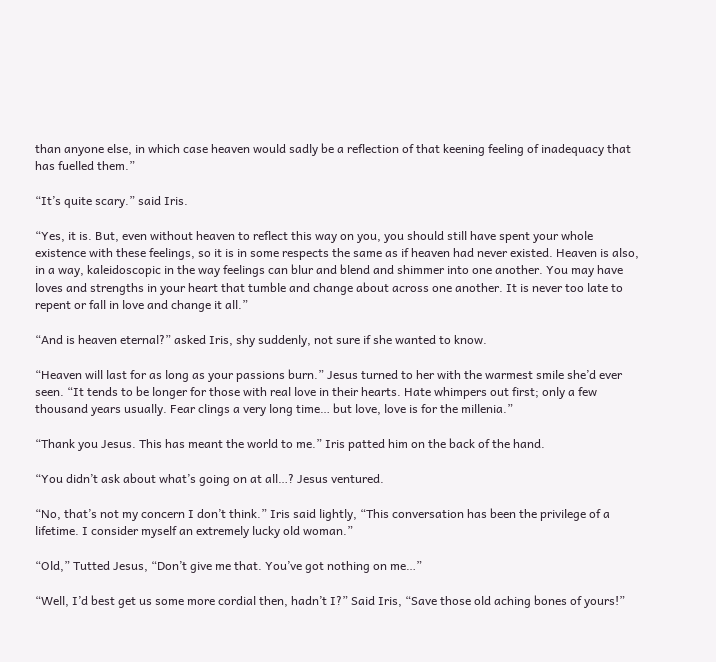than anyone else, in which case heaven would sadly be a reflection of that keening feeling of inadequacy that has fuelled them.”

“It’s quite scary.” said Iris.

“Yes, it is. But, even without heaven to reflect this way on you, you should still have spent your whole existence with these feelings, so it is in some respects the same as if heaven had never existed. Heaven is also, in a way, kaleidoscopic in the way feelings can blur and blend and shimmer into one another. You may have loves and strengths in your heart that tumble and change about across one another. It is never too late to repent or fall in love and change it all.”

“And is heaven eternal?” asked Iris, shy suddenly, not sure if she wanted to know.

“Heaven will last for as long as your passions burn.” Jesus turned to her with the warmest smile she’d ever seen. “It tends to be longer for those with real love in their hearts. Hate whimpers out first; only a few thousand years usually. Fear clings a very long time… but love, love is for the millenia.”

“Thank you Jesus. This has meant the world to me.” Iris patted him on the back of the hand.

“You didn’t ask about what’s going on at all…? Jesus ventured.

“No, that’s not my concern I don’t think.” Iris said lightly, “This conversation has been the privilege of a lifetime. I consider myself an extremely lucky old woman.”

“Old,” Tutted Jesus, “Don’t give me that. You’ve got nothing on me…”

“Well, I’d best get us some more cordial then, hadn’t I?” Said Iris, “Save those old aching bones of yours!”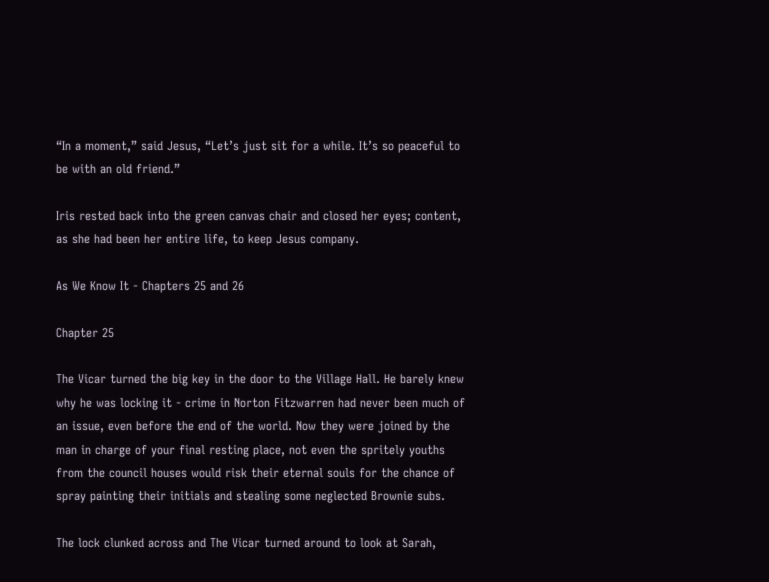“In a moment,” said Jesus, “Let’s just sit for a while. It’s so peaceful to be with an old friend.”

Iris rested back into the green canvas chair and closed her eyes; content, as she had been her entire life, to keep Jesus company.

As We Know It - Chapters 25 and 26

Chapter 25

The Vicar turned the big key in the door to the Village Hall. He barely knew why he was locking it - crime in Norton Fitzwarren had never been much of an issue, even before the end of the world. Now they were joined by the man in charge of your final resting place, not even the spritely youths from the council houses would risk their eternal souls for the chance of spray painting their initials and stealing some neglected Brownie subs.

The lock clunked across and The Vicar turned around to look at Sarah,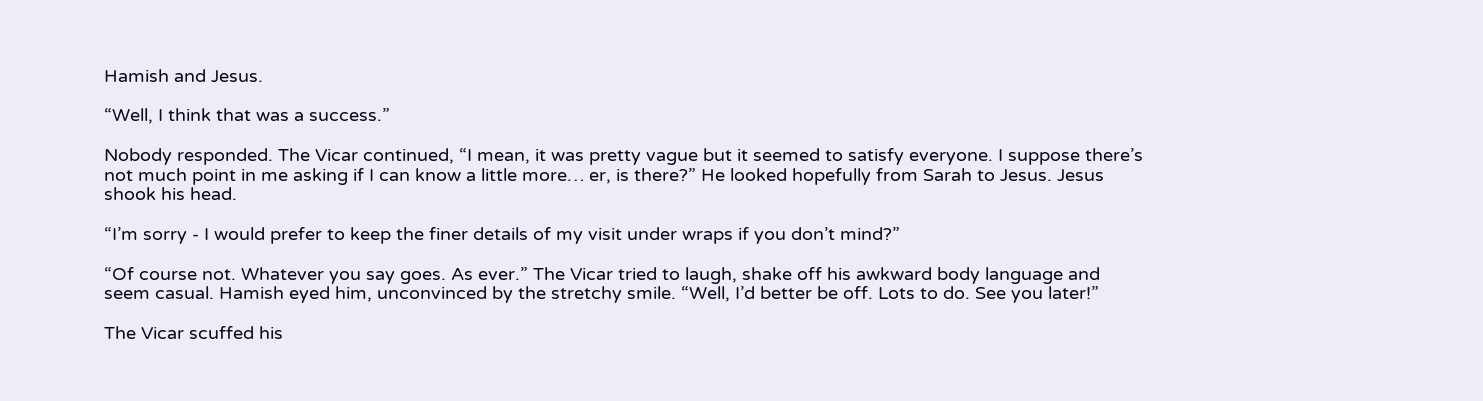Hamish and Jesus.

“Well, I think that was a success.”

Nobody responded. The Vicar continued, “I mean, it was pretty vague but it seemed to satisfy everyone. I suppose there’s not much point in me asking if I can know a little more… er, is there?” He looked hopefully from Sarah to Jesus. Jesus shook his head.

“I’m sorry - I would prefer to keep the finer details of my visit under wraps if you don’t mind?”

“Of course not. Whatever you say goes. As ever.” The Vicar tried to laugh, shake off his awkward body language and seem casual. Hamish eyed him, unconvinced by the stretchy smile. “Well, I’d better be off. Lots to do. See you later!”

The Vicar scuffed his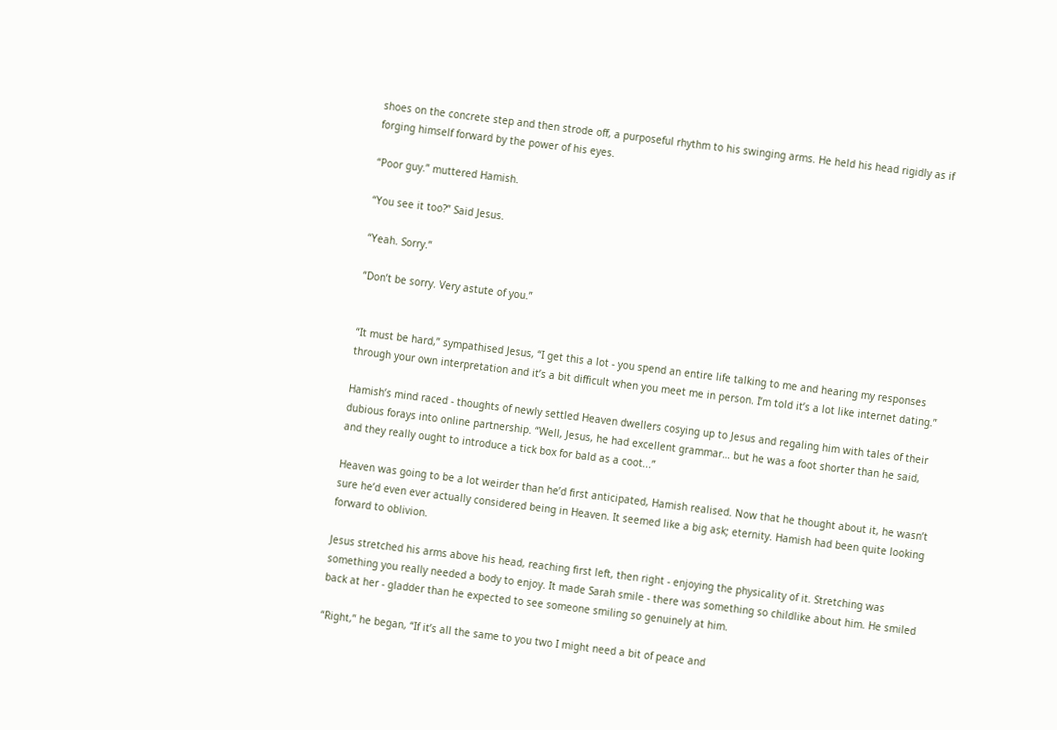shoes on the concrete step and then strode off, a purposeful rhythm to his swinging arms. He held his head rigidly as if forging himself forward by the power of his eyes.

“Poor guy.” muttered Hamish.

“You see it too?” Said Jesus.

“Yeah. Sorry.”

“Don’t be sorry. Very astute of you.”


“It must be hard,” sympathised Jesus, “I get this a lot - you spend an entire life talking to me and hearing my responses through your own interpretation and it’s a bit difficult when you meet me in person. I’m told it’s a lot like internet dating.”

Hamish’s mind raced - thoughts of newly settled Heaven dwellers cosying up to Jesus and regaling him with tales of their dubious forays into online partnership. “Well, Jesus, he had excellent grammar… but he was a foot shorter than he said, and they really ought to introduce a tick box for bald as a coot...”

Heaven was going to be a lot weirder than he’d first anticipated, Hamish realised. Now that he thought about it, he wasn’t sure he’d even ever actually considered being in Heaven. It seemed like a big ask; eternity. Hamish had been quite looking forward to oblivion.

Jesus stretched his arms above his head, reaching first left, then right - enjoying the physicality of it. Stretching was something you really needed a body to enjoy. It made Sarah smile - there was something so childlike about him. He smiled back at her - gladder than he expected to see someone smiling so genuinely at him.

“Right,” he began, “If it’s all the same to you two I might need a bit of peace and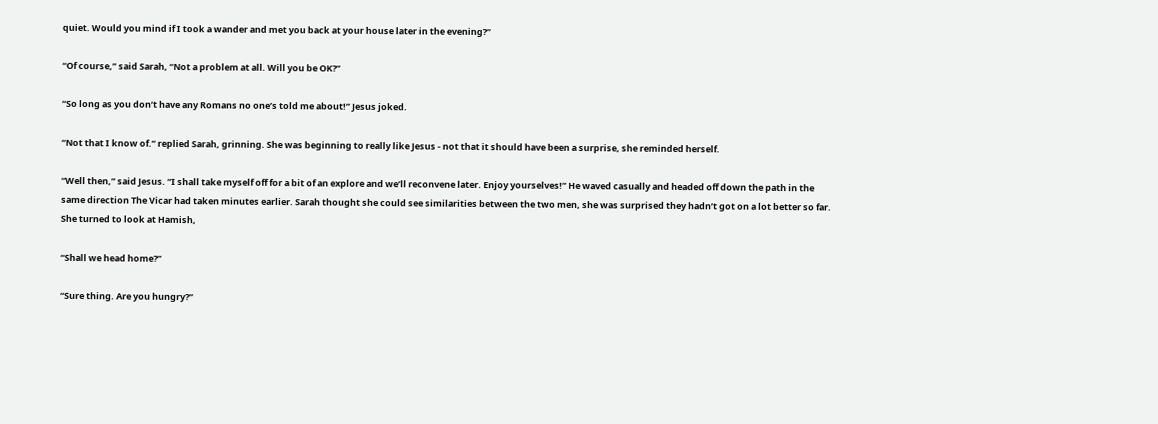quiet. Would you mind if I took a wander and met you back at your house later in the evening?”

“Of course,” said Sarah, “Not a problem at all. Will you be OK?”

“So long as you don’t have any Romans no one’s told me about!” Jesus joked.

“Not that I know of.” replied Sarah, grinning. She was beginning to really like Jesus - not that it should have been a surprise, she reminded herself.

“Well then,” said Jesus. “I shall take myself off for a bit of an explore and we’ll reconvene later. Enjoy yourselves!” He waved casually and headed off down the path in the same direction The Vicar had taken minutes earlier. Sarah thought she could see similarities between the two men, she was surprised they hadn’t got on a lot better so far. She turned to look at Hamish,

“Shall we head home?”

“Sure thing. Are you hungry?”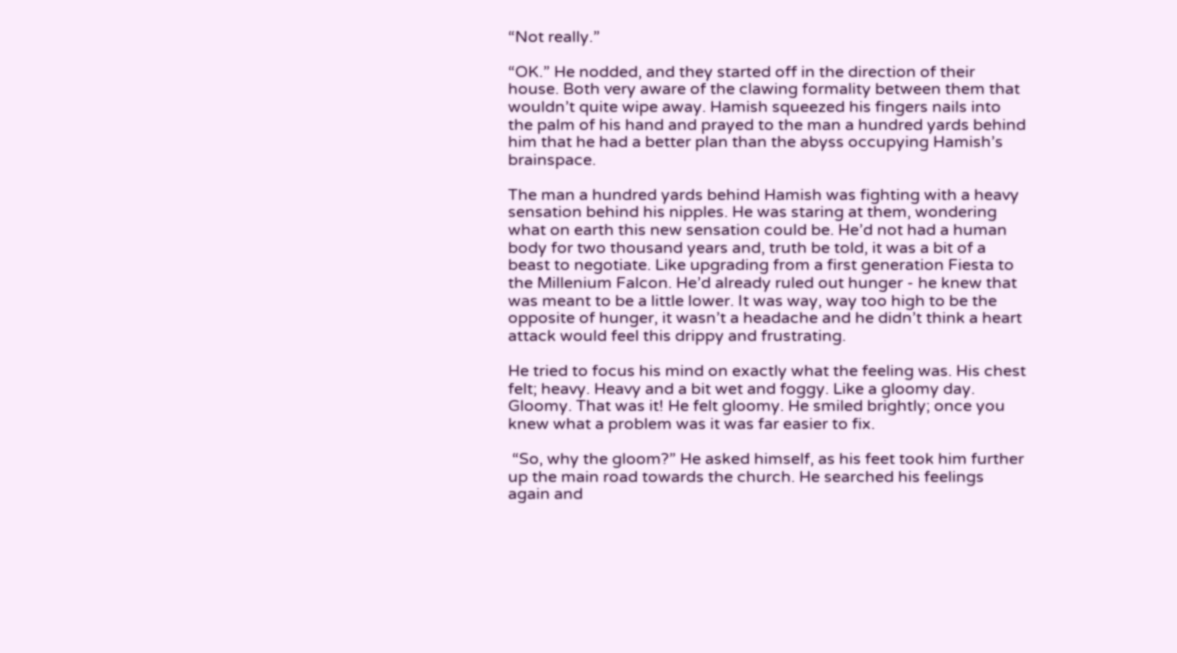“Not really.”

“OK.” He nodded, and they started off in the direction of their house. Both very aware of the clawing formality between them that wouldn’t quite wipe away. Hamish squeezed his fingers nails into the palm of his hand and prayed to the man a hundred yards behind him that he had a better plan than the abyss occupying Hamish’s brainspace.

The man a hundred yards behind Hamish was fighting with a heavy sensation behind his nipples. He was staring at them, wondering what on earth this new sensation could be. He’d not had a human body for two thousand years and, truth be told, it was a bit of a beast to negotiate. Like upgrading from a first generation Fiesta to the Millenium Falcon. He’d already ruled out hunger - he knew that was meant to be a little lower. It was way, way too high to be the opposite of hunger, it wasn’t a headache and he didn’t think a heart attack would feel this drippy and frustrating.

He tried to focus his mind on exactly what the feeling was. His chest felt; heavy. Heavy and a bit wet and foggy. Like a gloomy day. Gloomy. That was it! He felt gloomy. He smiled brightly; once you knew what a problem was it was far easier to fix.

 “So, why the gloom?” He asked himself, as his feet took him further up the main road towards the church. He searched his feelings again and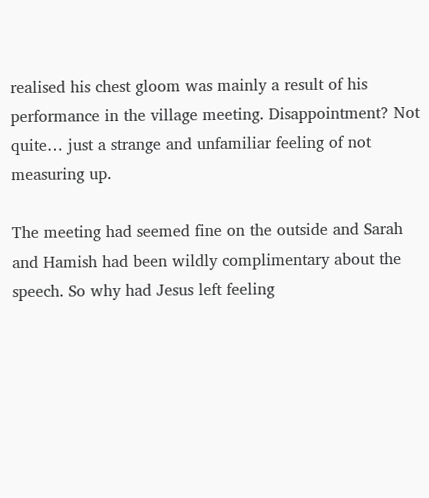realised his chest gloom was mainly a result of his performance in the village meeting. Disappointment? Not quite… just a strange and unfamiliar feeling of not measuring up.

The meeting had seemed fine on the outside and Sarah and Hamish had been wildly complimentary about the speech. So why had Jesus left feeling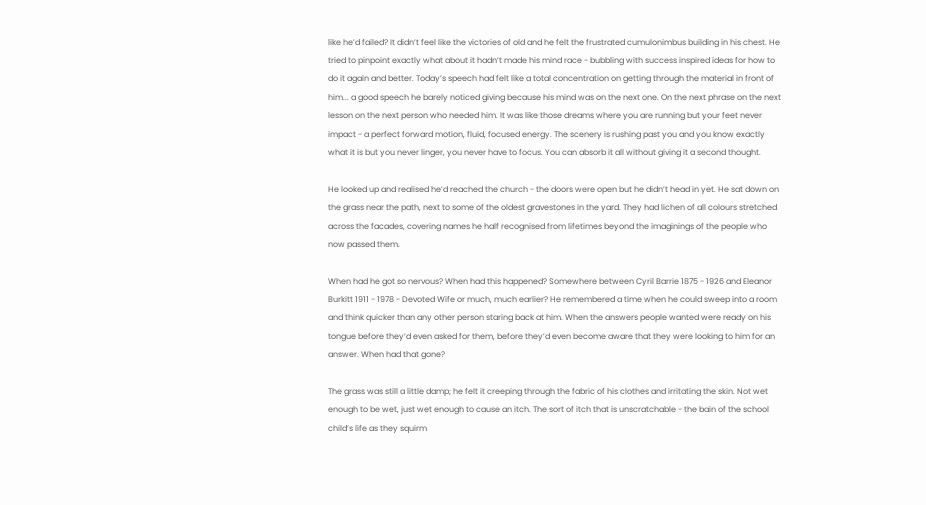like he’d failed? It didn’t feel like the victories of old and he felt the frustrated cumulonimbus building in his chest. He tried to pinpoint exactly what about it hadn’t made his mind race - bubbling with success inspired ideas for how to do it again and better. Today’s speech had felt like a total concentration on getting through the material in front of him... a good speech he barely noticed giving because his mind was on the next one. On the next phrase on the next lesson on the next person who needed him. It was like those dreams where you are running but your feet never impact - a perfect forward motion, fluid, focused energy. The scenery is rushing past you and you know exactly what it is but you never linger, you never have to focus. You can absorb it all without giving it a second thought.

He looked up and realised he’d reached the church - the doors were open but he didn’t head in yet. He sat down on the grass near the path, next to some of the oldest gravestones in the yard. They had lichen of all colours stretched across the facades, covering names he half recognised from lifetimes beyond the imaginings of the people who now passed them.

When had he got so nervous? When had this happened? Somewhere between Cyril Barrie 1875 - 1926 and Eleanor Burkitt 1911 - 1978 - Devoted Wife or much, much earlier? He remembered a time when he could sweep into a room and think quicker than any other person staring back at him. When the answers people wanted were ready on his tongue before they’d even asked for them, before they’d even become aware that they were looking to him for an answer. When had that gone?

The grass was still a little damp; he felt it creeping through the fabric of his clothes and irritating the skin. Not wet enough to be wet, just wet enough to cause an itch. The sort of itch that is unscratchable - the bain of the school child’s life as they squirm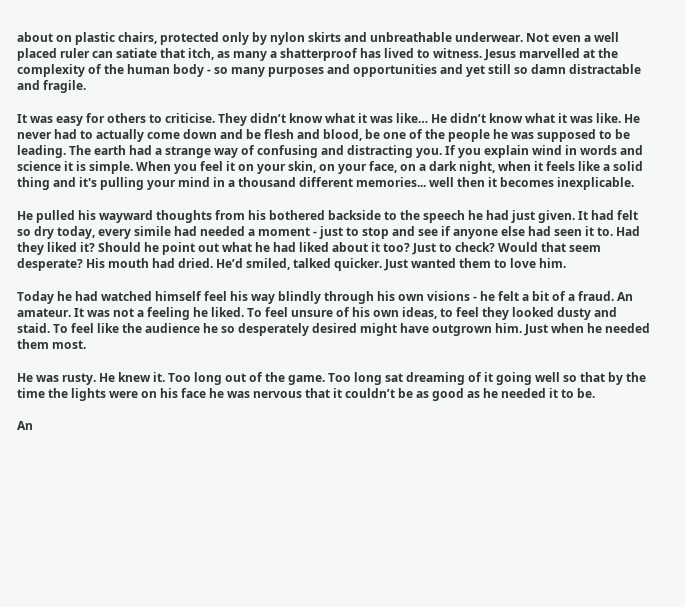about on plastic chairs, protected only by nylon skirts and unbreathable underwear. Not even a well placed ruler can satiate that itch, as many a shatterproof has lived to witness. Jesus marvelled at the complexity of the human body - so many purposes and opportunities and yet still so damn distractable and fragile.

It was easy for others to criticise. They didn’t know what it was like… He didn’t know what it was like. He never had to actually come down and be flesh and blood, be one of the people he was supposed to be leading. The earth had a strange way of confusing and distracting you. If you explain wind in words and science it is simple. When you feel it on your skin, on your face, on a dark night, when it feels like a solid thing and it's pulling your mind in a thousand different memories... well then it becomes inexplicable.

He pulled his wayward thoughts from his bothered backside to the speech he had just given. It had felt so dry today, every simile had needed a moment - just to stop and see if anyone else had seen it to. Had they liked it? Should he point out what he had liked about it too? Just to check? Would that seem desperate? His mouth had dried. He’d smiled, talked quicker. Just wanted them to love him.

Today he had watched himself feel his way blindly through his own visions - he felt a bit of a fraud. An amateur. It was not a feeling he liked. To feel unsure of his own ideas, to feel they looked dusty and staid. To feel like the audience he so desperately desired might have outgrown him. Just when he needed them most.

He was rusty. He knew it. Too long out of the game. Too long sat dreaming of it going well so that by the time the lights were on his face he was nervous that it couldn’t be as good as he needed it to be.

An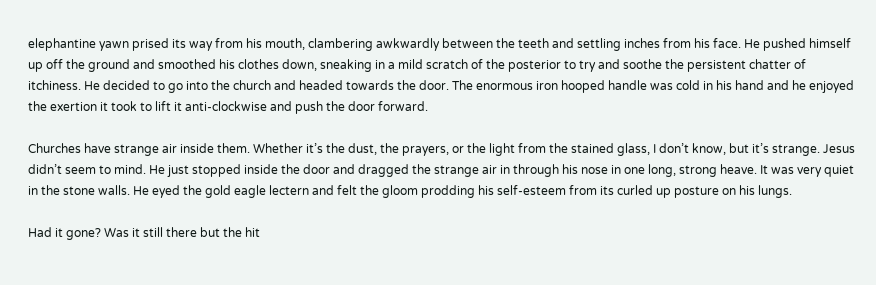elephantine yawn prised its way from his mouth, clambering awkwardly between the teeth and settling inches from his face. He pushed himself up off the ground and smoothed his clothes down, sneaking in a mild scratch of the posterior to try and soothe the persistent chatter of itchiness. He decided to go into the church and headed towards the door. The enormous iron hooped handle was cold in his hand and he enjoyed the exertion it took to lift it anti-clockwise and push the door forward.

Churches have strange air inside them. Whether it’s the dust, the prayers, or the light from the stained glass, I don’t know, but it’s strange. Jesus didn’t seem to mind. He just stopped inside the door and dragged the strange air in through his nose in one long, strong heave. It was very quiet in the stone walls. He eyed the gold eagle lectern and felt the gloom prodding his self-esteem from its curled up posture on his lungs.

Had it gone? Was it still there but the hit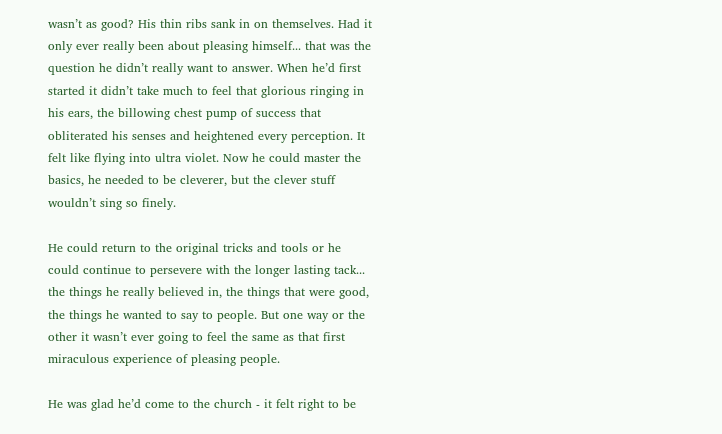wasn’t as good? His thin ribs sank in on themselves. Had it only ever really been about pleasing himself... that was the question he didn’t really want to answer. When he’d first started it didn’t take much to feel that glorious ringing in his ears, the billowing chest pump of success that obliterated his senses and heightened every perception. It felt like flying into ultra violet. Now he could master the basics, he needed to be cleverer, but the clever stuff wouldn’t sing so finely.

He could return to the original tricks and tools or he could continue to persevere with the longer lasting tack... the things he really believed in, the things that were good, the things he wanted to say to people. But one way or the other it wasn’t ever going to feel the same as that first miraculous experience of pleasing people.

He was glad he’d come to the church - it felt right to be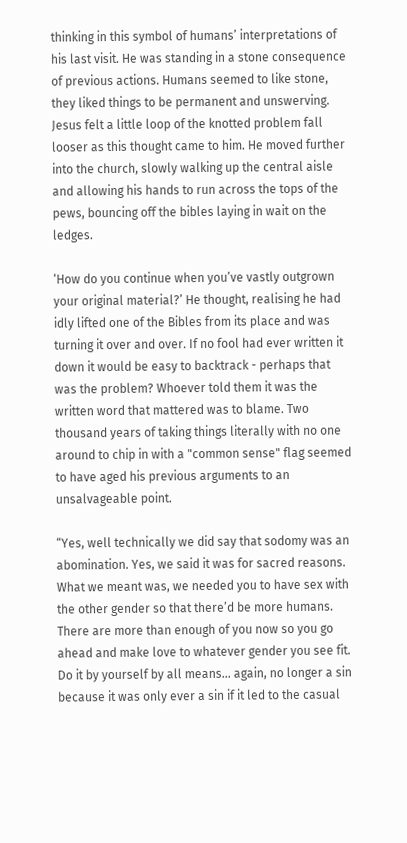thinking in this symbol of humans’ interpretations of his last visit. He was standing in a stone consequence of previous actions. Humans seemed to like stone, they liked things to be permanent and unswerving. Jesus felt a little loop of the knotted problem fall looser as this thought came to him. He moved further into the church, slowly walking up the central aisle and allowing his hands to run across the tops of the pews, bouncing off the bibles laying in wait on the ledges.

‘How do you continue when you’ve vastly outgrown your original material?’ He thought, realising he had idly lifted one of the Bibles from its place and was turning it over and over. If no fool had ever written it down it would be easy to backtrack - perhaps that was the problem? Whoever told them it was the written word that mattered was to blame. Two thousand years of taking things literally with no one around to chip in with a "common sense" flag seemed to have aged his previous arguments to an unsalvageable point.

“Yes, well technically we did say that sodomy was an abomination. Yes, we said it was for sacred reasons. What we meant was, we needed you to have sex with the other gender so that there’d be more humans. There are more than enough of you now so you go ahead and make love to whatever gender you see fit. Do it by yourself by all means... again, no longer a sin because it was only ever a sin if it led to the casual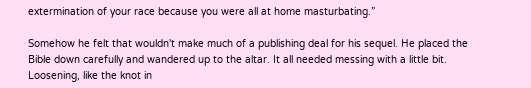extermination of your race because you were all at home masturbating.”

Somehow he felt that wouldn't make much of a publishing deal for his sequel. He placed the Bible down carefully and wandered up to the altar. It all needed messing with a little bit. Loosening, like the knot in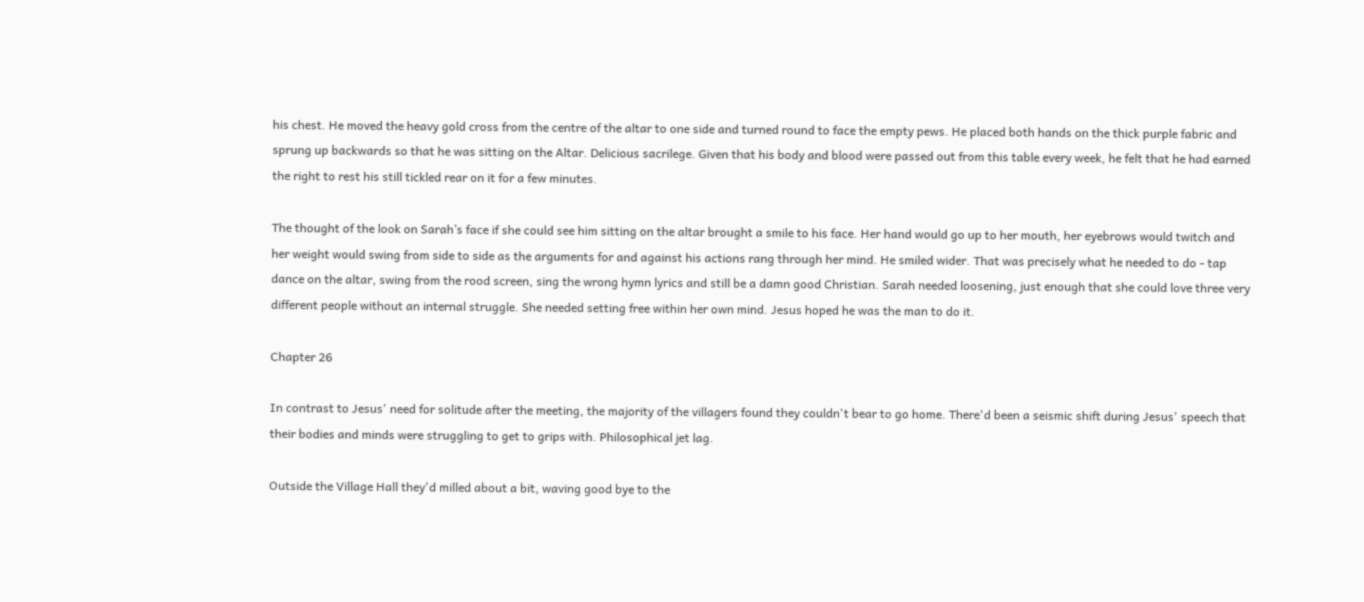his chest. He moved the heavy gold cross from the centre of the altar to one side and turned round to face the empty pews. He placed both hands on the thick purple fabric and sprung up backwards so that he was sitting on the Altar. Delicious sacrilege. Given that his body and blood were passed out from this table every week, he felt that he had earned the right to rest his still tickled rear on it for a few minutes.

The thought of the look on Sarah’s face if she could see him sitting on the altar brought a smile to his face. Her hand would go up to her mouth, her eyebrows would twitch and her weight would swing from side to side as the arguments for and against his actions rang through her mind. He smiled wider. That was precisely what he needed to do - tap dance on the altar, swing from the rood screen, sing the wrong hymn lyrics and still be a damn good Christian. Sarah needed loosening, just enough that she could love three very different people without an internal struggle. She needed setting free within her own mind. Jesus hoped he was the man to do it.

Chapter 26

In contrast to Jesus' need for solitude after the meeting, the majority of the villagers found they couldn't bear to go home. There'd been a seismic shift during Jesus' speech that their bodies and minds were struggling to get to grips with. Philosophical jet lag.

Outside the Village Hall they'd milled about a bit, waving good bye to the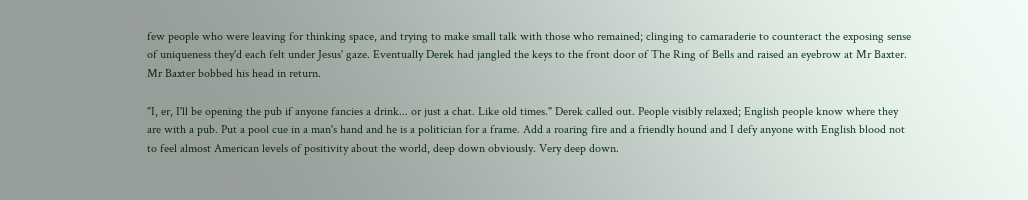few people who were leaving for thinking space, and trying to make small talk with those who remained; clinging to camaraderie to counteract the exposing sense of uniqueness they'd each felt under Jesus' gaze. Eventually Derek had jangled the keys to the front door of The Ring of Bells and raised an eyebrow at Mr Baxter. Mr Baxter bobbed his head in return.

"I, er, I'll be opening the pub if anyone fancies a drink... or just a chat. Like old times." Derek called out. People visibly relaxed; English people know where they are with a pub. Put a pool cue in a man's hand and he is a politician for a frame. Add a roaring fire and a friendly hound and I defy anyone with English blood not to feel almost American levels of positivity about the world, deep down obviously. Very deep down.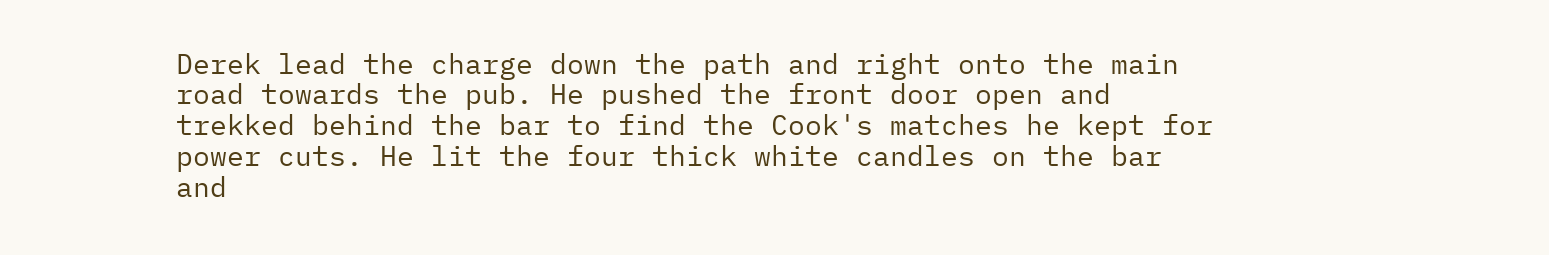Derek lead the charge down the path and right onto the main road towards the pub. He pushed the front door open and trekked behind the bar to find the Cook's matches he kept for power cuts. He lit the four thick white candles on the bar and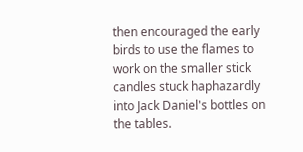then encouraged the early birds to use the flames to work on the smaller stick candles stuck haphazardly into Jack Daniel's bottles on the tables.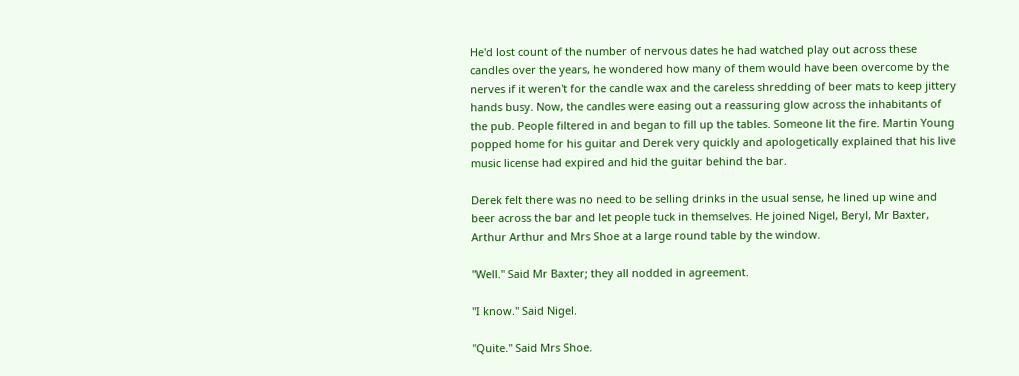He'd lost count of the number of nervous dates he had watched play out across these candles over the years, he wondered how many of them would have been overcome by the nerves if it weren't for the candle wax and the careless shredding of beer mats to keep jittery hands busy. Now, the candles were easing out a reassuring glow across the inhabitants of the pub. People filtered in and began to fill up the tables. Someone lit the fire. Martin Young popped home for his guitar and Derek very quickly and apologetically explained that his live music license had expired and hid the guitar behind the bar.

Derek felt there was no need to be selling drinks in the usual sense, he lined up wine and beer across the bar and let people tuck in themselves. He joined Nigel, Beryl, Mr Baxter, Arthur Arthur and Mrs Shoe at a large round table by the window.

"Well." Said Mr Baxter; they all nodded in agreement.

"I know." Said Nigel.

"Quite." Said Mrs Shoe.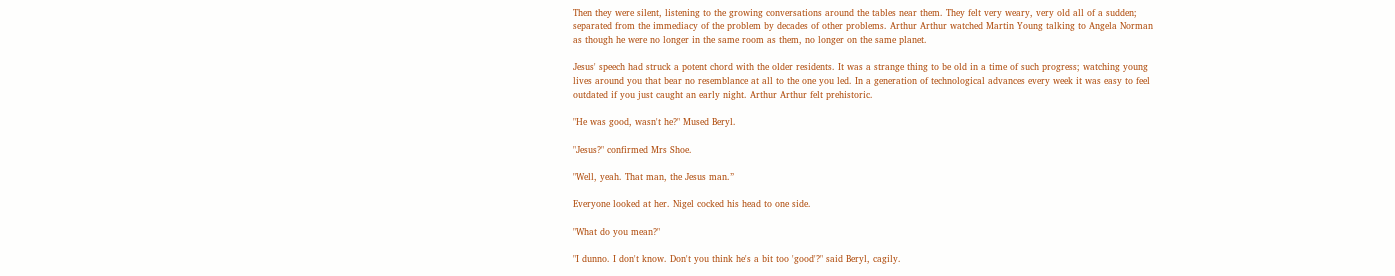Then they were silent, listening to the growing conversations around the tables near them. They felt very weary, very old all of a sudden; separated from the immediacy of the problem by decades of other problems. Arthur Arthur watched Martin Young talking to Angela Norman as though he were no longer in the same room as them, no longer on the same planet.

Jesus' speech had struck a potent chord with the older residents. It was a strange thing to be old in a time of such progress; watching young lives around you that bear no resemblance at all to the one you led. In a generation of technological advances every week it was easy to feel outdated if you just caught an early night. Arthur Arthur felt prehistoric.

"He was good, wasn't he?" Mused Beryl.

"Jesus?" confirmed Mrs Shoe.

"Well, yeah. That man, the Jesus man.”

Everyone looked at her. Nigel cocked his head to one side.

"What do you mean?"

"I dunno. I don't know. Don't you think he's a bit too 'good'?" said Beryl, cagily.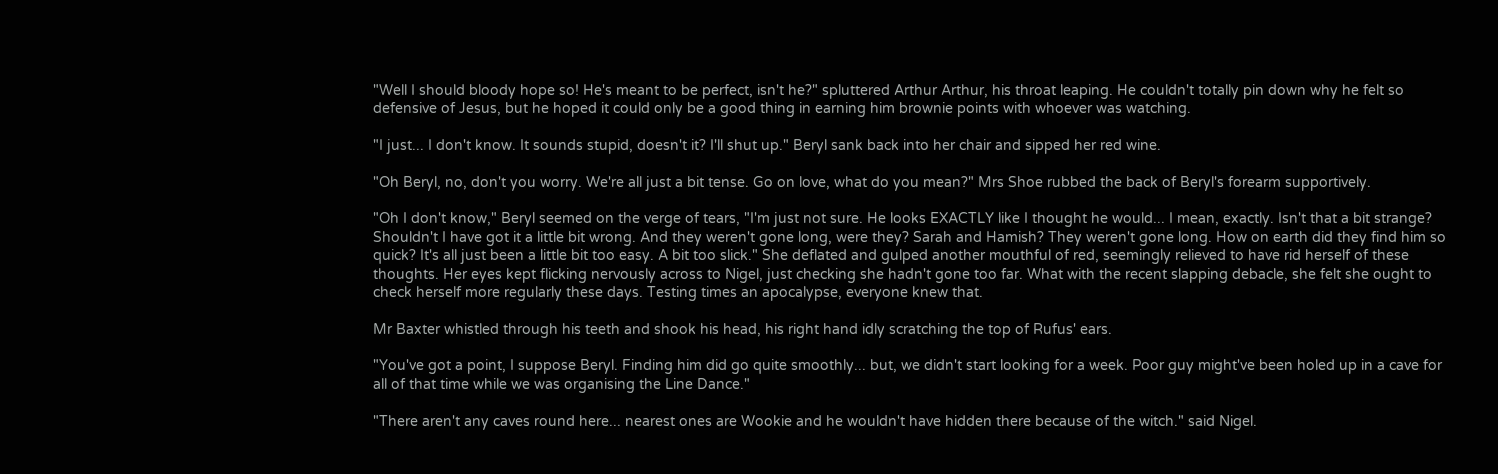"Well I should bloody hope so! He's meant to be perfect, isn't he?" spluttered Arthur Arthur, his throat leaping. He couldn't totally pin down why he felt so defensive of Jesus, but he hoped it could only be a good thing in earning him brownie points with whoever was watching.

"I just... I don't know. It sounds stupid, doesn't it? I'll shut up." Beryl sank back into her chair and sipped her red wine.

"Oh Beryl, no, don't you worry. We're all just a bit tense. Go on love, what do you mean?" Mrs Shoe rubbed the back of Beryl's forearm supportively.

"Oh I don't know," Beryl seemed on the verge of tears, "I'm just not sure. He looks EXACTLY like I thought he would... I mean, exactly. Isn't that a bit strange? Shouldn't I have got it a little bit wrong. And they weren't gone long, were they? Sarah and Hamish? They weren't gone long. How on earth did they find him so quick? It's all just been a little bit too easy. A bit too slick." She deflated and gulped another mouthful of red, seemingly relieved to have rid herself of these thoughts. Her eyes kept flicking nervously across to Nigel, just checking she hadn't gone too far. What with the recent slapping debacle, she felt she ought to check herself more regularly these days. Testing times an apocalypse, everyone knew that.

Mr Baxter whistled through his teeth and shook his head, his right hand idly scratching the top of Rufus' ears.

"You've got a point, I suppose Beryl. Finding him did go quite smoothly... but, we didn't start looking for a week. Poor guy might've been holed up in a cave for all of that time while we was organising the Line Dance."

"There aren't any caves round here... nearest ones are Wookie and he wouldn't have hidden there because of the witch." said Nigel.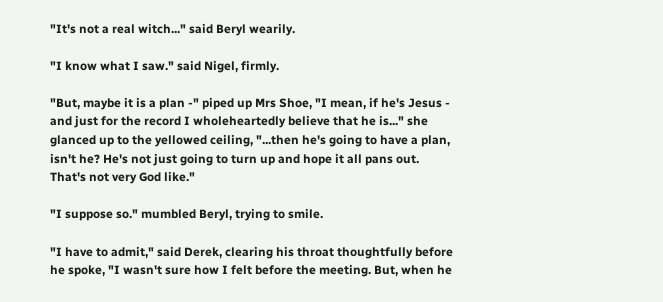"It's not a real witch..." said Beryl wearily.

"I know what I saw." said Nigel, firmly.

"But, maybe it is a plan -" piped up Mrs Shoe, "I mean, if he's Jesus - and just for the record I wholeheartedly believe that he is..." she glanced up to the yellowed ceiling, "...then he's going to have a plan, isn't he? He's not just going to turn up and hope it all pans out. That's not very God like."

"I suppose so." mumbled Beryl, trying to smile.

"I have to admit," said Derek, clearing his throat thoughtfully before he spoke, "I wasn't sure how I felt before the meeting. But, when he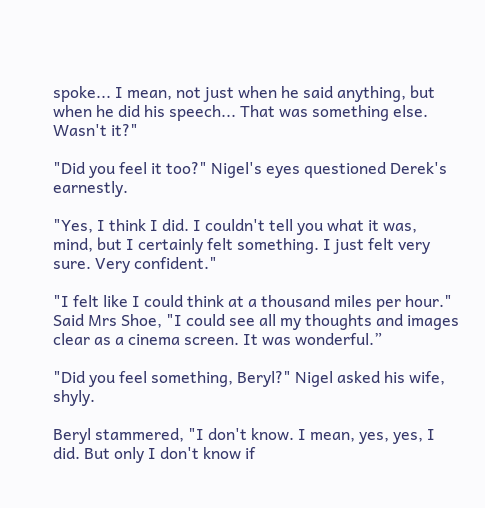spoke... I mean, not just when he said anything, but when he did his speech... That was something else. Wasn't it?"

"Did you feel it too?" Nigel's eyes questioned Derek's earnestly.

"Yes, I think I did. I couldn't tell you what it was, mind, but I certainly felt something. I just felt very sure. Very confident."

"I felt like I could think at a thousand miles per hour." Said Mrs Shoe, "I could see all my thoughts and images clear as a cinema screen. It was wonderful.”

"Did you feel something, Beryl?" Nigel asked his wife, shyly.

Beryl stammered, "I don't know. I mean, yes, yes, I did. But only I don't know if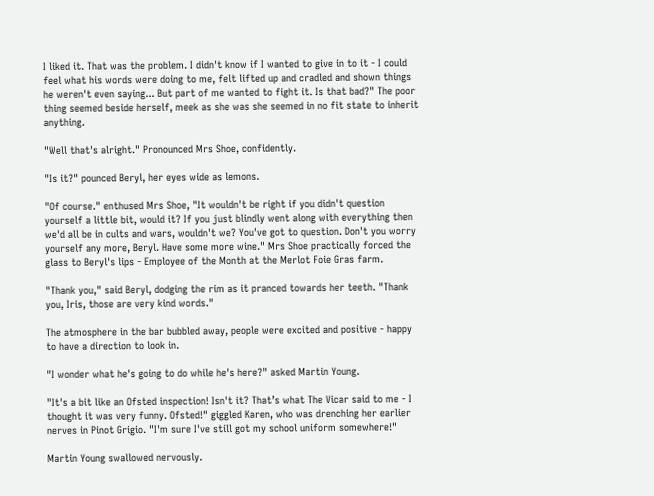I liked it. That was the problem. I didn't know if I wanted to give in to it - I could feel what his words were doing to me, felt lifted up and cradled and shown things he weren't even saying... But part of me wanted to fight it. Is that bad?" The poor thing seemed beside herself, meek as she was she seemed in no fit state to inherit anything.

"Well that's alright." Pronounced Mrs Shoe, confidently.

"Is it?" pounced Beryl, her eyes wide as lemons.

"Of course." enthused Mrs Shoe, "It wouldn't be right if you didn't question yourself a little bit, would it? If you just blindly went along with everything then we'd all be in cults and wars, wouldn't we? You've got to question. Don't you worry yourself any more, Beryl. Have some more wine." Mrs Shoe practically forced the glass to Beryl's lips - Employee of the Month at the Merlot Foie Gras farm.

"Thank you," said Beryl, dodging the rim as it pranced towards her teeth. "Thank you, Iris, those are very kind words."

The atmosphere in the bar bubbled away, people were excited and positive - happy to have a direction to look in.

"I wonder what he's going to do while he's here?" asked Martin Young.

"It's a bit like an Ofsted inspection! Isn't it? That’s what The Vicar said to me - I thought it was very funny. Ofsted!" giggled Karen, who was drenching her earlier nerves in Pinot Grigio. "I'm sure I've still got my school uniform somewhere!"

Martin Young swallowed nervously.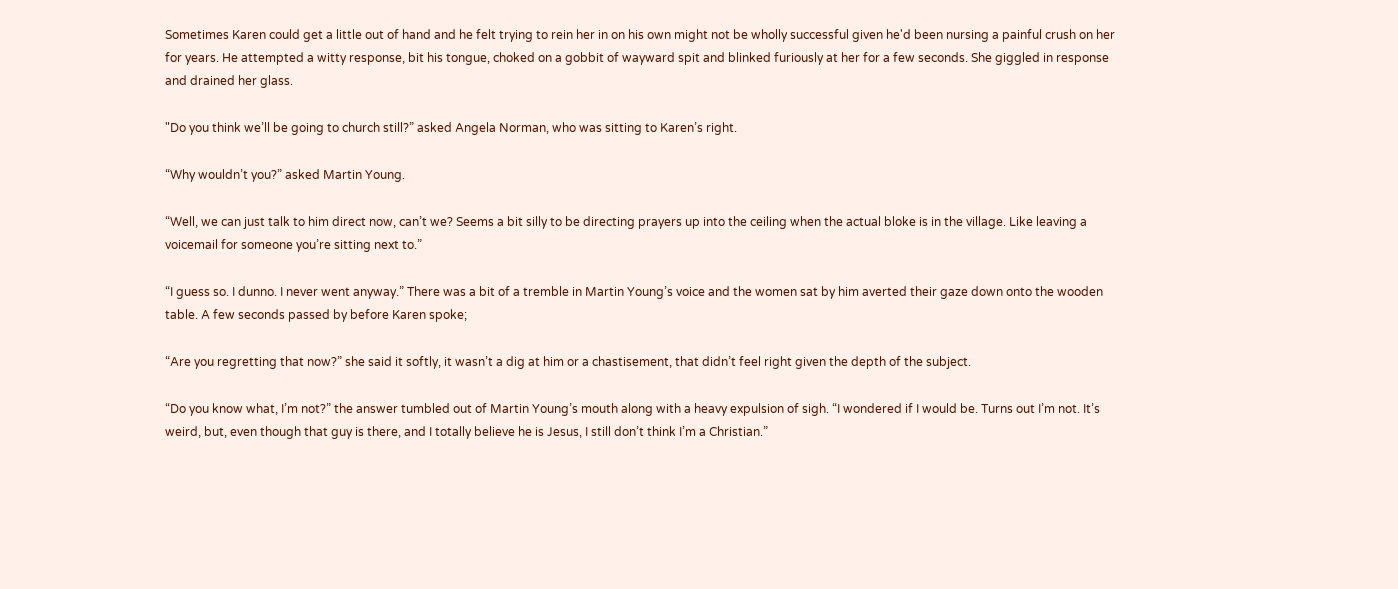Sometimes Karen could get a little out of hand and he felt trying to rein her in on his own might not be wholly successful given he'd been nursing a painful crush on her for years. He attempted a witty response, bit his tongue, choked on a gobbit of wayward spit and blinked furiously at her for a few seconds. She giggled in response and drained her glass.

"Do you think we’ll be going to church still?” asked Angela Norman, who was sitting to Karen’s right.

“Why wouldn’t you?” asked Martin Young.

“Well, we can just talk to him direct now, can’t we? Seems a bit silly to be directing prayers up into the ceiling when the actual bloke is in the village. Like leaving a voicemail for someone you’re sitting next to.”

“I guess so. I dunno. I never went anyway.” There was a bit of a tremble in Martin Young’s voice and the women sat by him averted their gaze down onto the wooden table. A few seconds passed by before Karen spoke;

“Are you regretting that now?” she said it softly, it wasn’t a dig at him or a chastisement, that didn’t feel right given the depth of the subject.

“Do you know what, I’m not?” the answer tumbled out of Martin Young’s mouth along with a heavy expulsion of sigh. “I wondered if I would be. Turns out I’m not. It’s weird, but, even though that guy is there, and I totally believe he is Jesus, I still don’t think I’m a Christian.”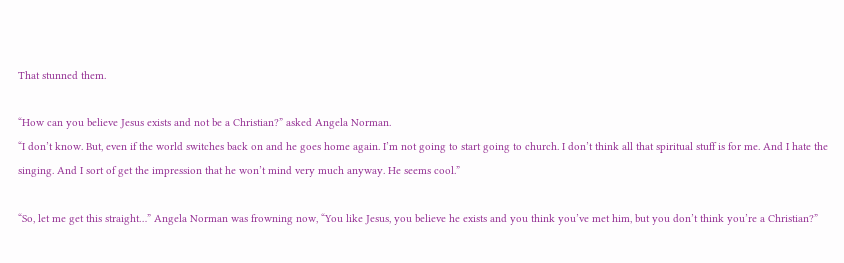That stunned them.

“How can you believe Jesus exists and not be a Christian?” asked Angela Norman.
“I don’t know. But, even if the world switches back on and he goes home again. I’m not going to start going to church. I don’t think all that spiritual stuff is for me. And I hate the singing. And I sort of get the impression that he won’t mind very much anyway. He seems cool.”

“So, let me get this straight…” Angela Norman was frowning now, “You like Jesus, you believe he exists and you think you’ve met him, but you don’t think you’re a Christian?”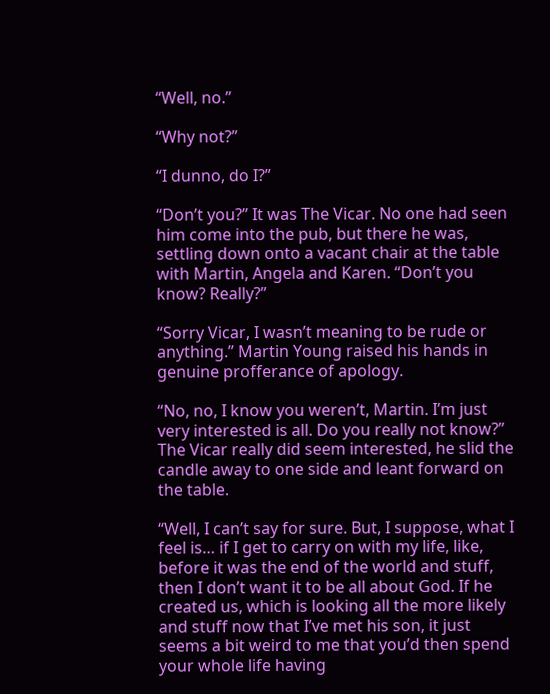“Well, no.”

“Why not?”

“I dunno, do I?”

“Don’t you?” It was The Vicar. No one had seen him come into the pub, but there he was, settling down onto a vacant chair at the table with Martin, Angela and Karen. “Don’t you know? Really?”

“Sorry Vicar, I wasn’t meaning to be rude or anything.” Martin Young raised his hands in genuine profferance of apology.

“No, no, I know you weren’t, Martin. I’m just very interested is all. Do you really not know?” The Vicar really did seem interested, he slid the candle away to one side and leant forward on the table.

“Well, I can’t say for sure. But, I suppose, what I feel is… if I get to carry on with my life, like, before it was the end of the world and stuff, then I don’t want it to be all about God. If he created us, which is looking all the more likely and stuff now that I’ve met his son, it just seems a bit weird to me that you’d then spend your whole life having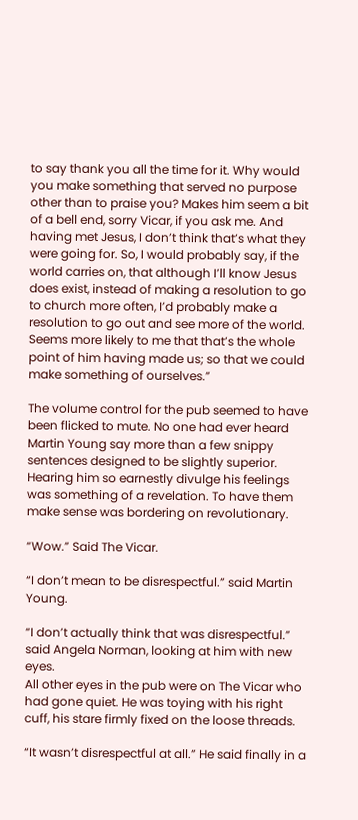to say thank you all the time for it. Why would you make something that served no purpose other than to praise you? Makes him seem a bit of a bell end, sorry Vicar, if you ask me. And having met Jesus, I don’t think that’s what they were going for. So, I would probably say, if the world carries on, that although I’ll know Jesus does exist, instead of making a resolution to go to church more often, I’d probably make a resolution to go out and see more of the world. Seems more likely to me that that’s the whole point of him having made us; so that we could make something of ourselves.”

The volume control for the pub seemed to have been flicked to mute. No one had ever heard Martin Young say more than a few snippy sentences designed to be slightly superior. Hearing him so earnestly divulge his feelings was something of a revelation. To have them make sense was bordering on revolutionary.

“Wow.” Said The Vicar.

“I don’t mean to be disrespectful.” said Martin Young.

“I don’t actually think that was disrespectful.” said Angela Norman, looking at him with new eyes.
All other eyes in the pub were on The Vicar who had gone quiet. He was toying with his right cuff, his stare firmly fixed on the loose threads.

“It wasn’t disrespectful at all.” He said finally in a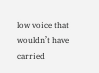low voice that wouldn’t have carried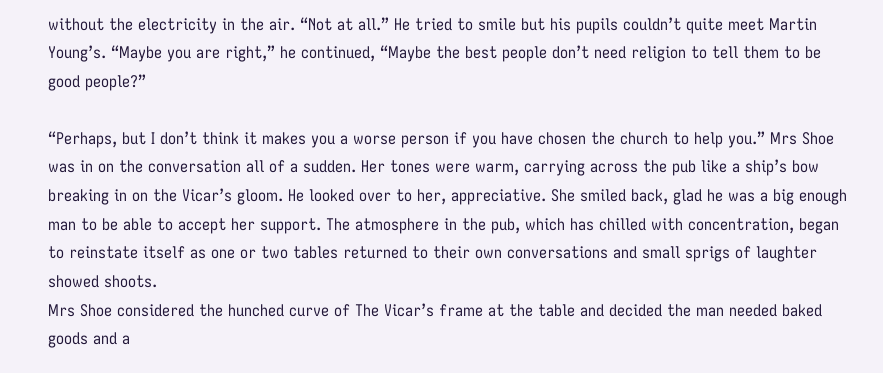without the electricity in the air. “Not at all.” He tried to smile but his pupils couldn’t quite meet Martin Young’s. “Maybe you are right,” he continued, “Maybe the best people don’t need religion to tell them to be good people?”

“Perhaps, but I don’t think it makes you a worse person if you have chosen the church to help you.” Mrs Shoe was in on the conversation all of a sudden. Her tones were warm, carrying across the pub like a ship’s bow breaking in on the Vicar’s gloom. He looked over to her, appreciative. She smiled back, glad he was a big enough man to be able to accept her support. The atmosphere in the pub, which has chilled with concentration, began to reinstate itself as one or two tables returned to their own conversations and small sprigs of laughter showed shoots.
Mrs Shoe considered the hunched curve of The Vicar’s frame at the table and decided the man needed baked goods and a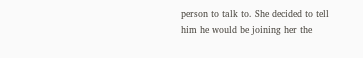person to talk to. She decided to tell him he would be joining her the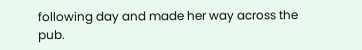following day and made her way across the pub.